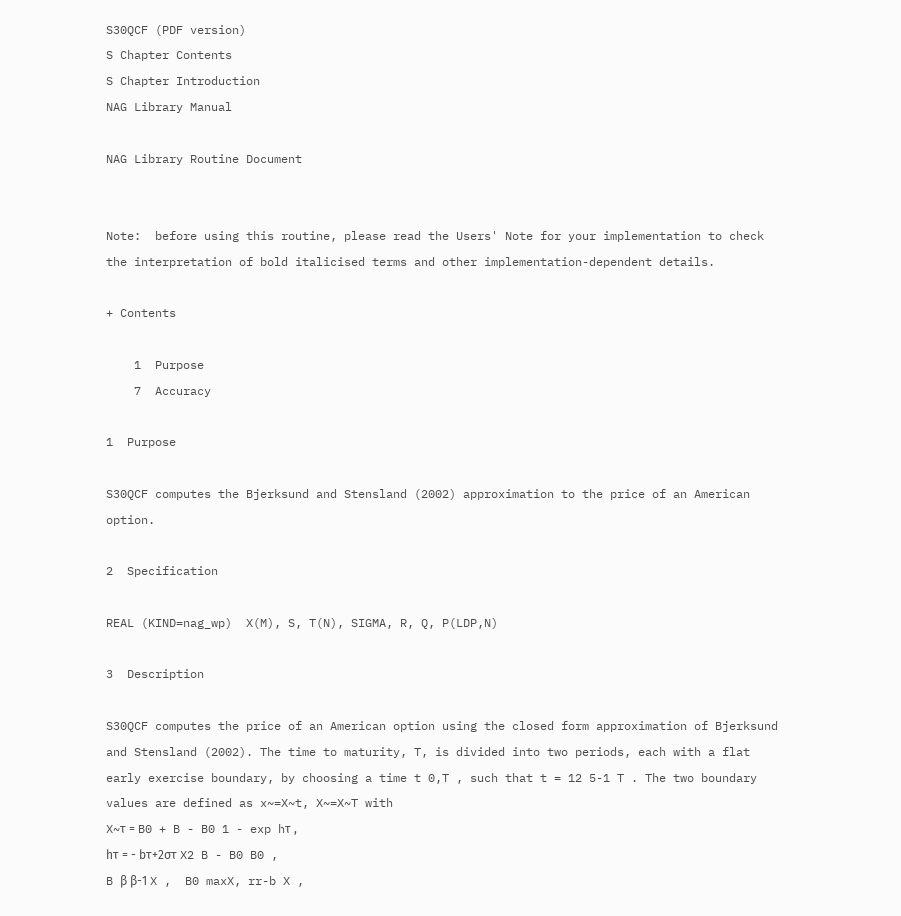S30QCF (PDF version)
S Chapter Contents
S Chapter Introduction
NAG Library Manual

NAG Library Routine Document


Note:  before using this routine, please read the Users' Note for your implementation to check the interpretation of bold italicised terms and other implementation-dependent details.

+ Contents

    1  Purpose
    7  Accuracy

1  Purpose

S30QCF computes the Bjerksund and Stensland (2002) approximation to the price of an American option.

2  Specification

REAL (KIND=nag_wp)  X(M), S, T(N), SIGMA, R, Q, P(LDP,N)

3  Description

S30QCF computes the price of an American option using the closed form approximation of Bjerksund and Stensland (2002). The time to maturity, T, is divided into two periods, each with a flat early exercise boundary, by choosing a time t 0,T , such that t = 12 5-1 T . The two boundary values are defined as x~=X~t, X~=X~T with
X~τ = B0 + B - B0 1 - exp hτ ,
hτ = - bτ+2στ X2 B - B0 B0 ,
B β β-1 X ,  B0 maxX, rr-b X ,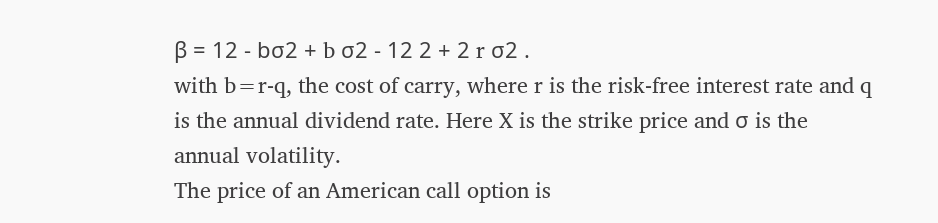β = 12 - bσ2 + b σ2 - 12 2 + 2 r σ2 .
with b=r-q, the cost of carry, where r is the risk-free interest rate and q is the annual dividend rate. Here X is the strike price and σ is the annual volatility.
The price of an American call option is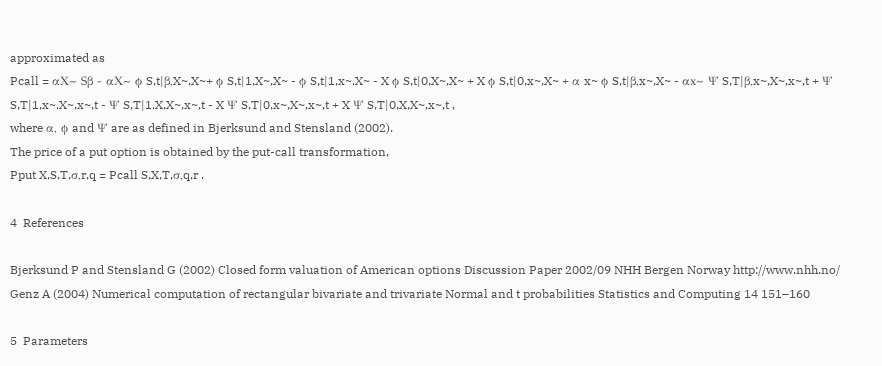approximated as
Pcall = αX~ Sβ - αX~ ϕ S,t|β,X~,X~+ ϕ S,t|1,X~,X~ - ϕ S,t|1,x~,X~ - X ϕ S,t|0,X~,X~ + X ϕ S,t|0,x~,X~ + α x~ ϕ S,t|β,x~,X~ - αx~ Ψ S,T|β,x~,X~,x~,t + Ψ S,T|1,x~,X~,x~,t - Ψ S,T|1,X,X~,x~,t - X Ψ S,T|0,x~,X~,x~,t + X Ψ S,T|0,X,X~,x~,t ,
where α, ϕ and Ψ are as defined in Bjerksund and Stensland (2002).
The price of a put option is obtained by the put-call transformation,
Pput X,S,T,σ,r,q = Pcall S,X,T,σ,q,r .

4  References

Bjerksund P and Stensland G (2002) Closed form valuation of American options Discussion Paper 2002/09 NHH Bergen Norway http://www.nhh.no/
Genz A (2004) Numerical computation of rectangular bivariate and trivariate Normal and t probabilities Statistics and Computing 14 151–160

5  Parameters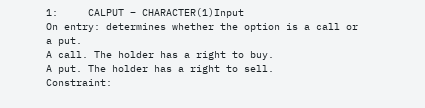1:     CALPUT – CHARACTER(1)Input
On entry: determines whether the option is a call or a put.
A call. The holder has a right to buy.
A put. The holder has a right to sell.
Constraint: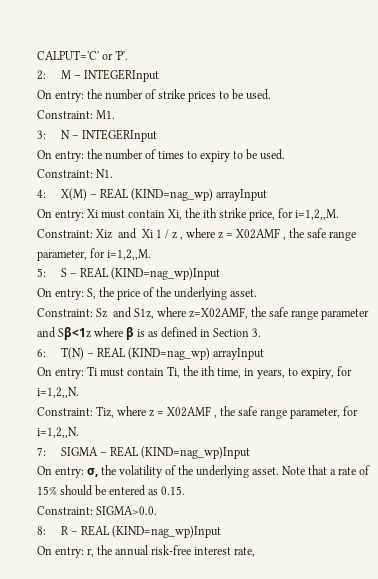CALPUT='C' or 'P'.
2:     M – INTEGERInput
On entry: the number of strike prices to be used.
Constraint: M1.
3:     N – INTEGERInput
On entry: the number of times to expiry to be used.
Constraint: N1.
4:     X(M) – REAL (KIND=nag_wp) arrayInput
On entry: Xi must contain Xi, the ith strike price, for i=1,2,,M.
Constraint: Xiz  and  Xi 1 / z , where z = X02AMF , the safe range parameter, for i=1,2,,M.
5:     S – REAL (KIND=nag_wp)Input
On entry: S, the price of the underlying asset.
Constraint: Sz  and S1z, where z=X02AMF, the safe range parameter and Sβ<1z where β is as defined in Section 3.
6:     T(N) – REAL (KIND=nag_wp) arrayInput
On entry: Ti must contain Ti, the ith time, in years, to expiry, for i=1,2,,N.
Constraint: Tiz, where z = X02AMF , the safe range parameter, for i=1,2,,N.
7:     SIGMA – REAL (KIND=nag_wp)Input
On entry: σ, the volatility of the underlying asset. Note that a rate of 15% should be entered as 0.15.
Constraint: SIGMA>0.0.
8:     R – REAL (KIND=nag_wp)Input
On entry: r, the annual risk-free interest rate,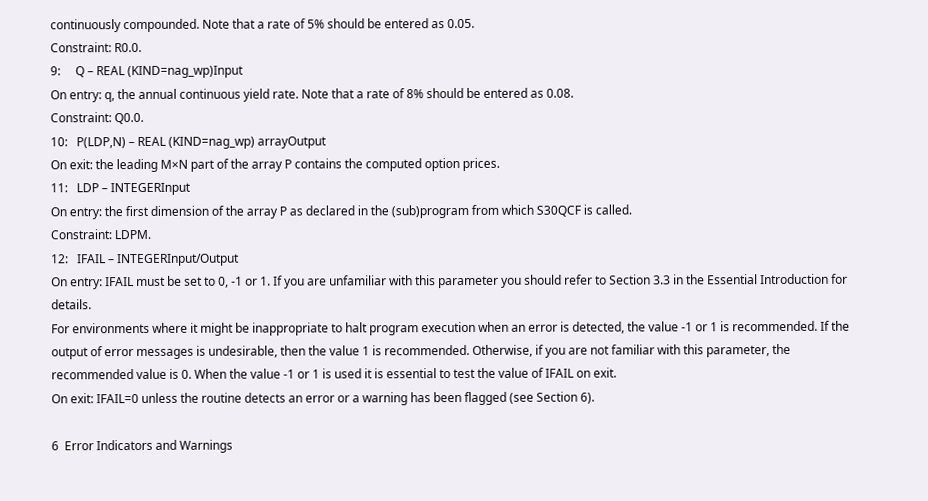continuously compounded. Note that a rate of 5% should be entered as 0.05.
Constraint: R0.0.
9:     Q – REAL (KIND=nag_wp)Input
On entry: q, the annual continuous yield rate. Note that a rate of 8% should be entered as 0.08.
Constraint: Q0.0.
10:   P(LDP,N) – REAL (KIND=nag_wp) arrayOutput
On exit: the leading M×N part of the array P contains the computed option prices.
11:   LDP – INTEGERInput
On entry: the first dimension of the array P as declared in the (sub)program from which S30QCF is called.
Constraint: LDPM.
12:   IFAIL – INTEGERInput/Output
On entry: IFAIL must be set to 0, -1 or 1. If you are unfamiliar with this parameter you should refer to Section 3.3 in the Essential Introduction for details.
For environments where it might be inappropriate to halt program execution when an error is detected, the value -1 or 1 is recommended. If the output of error messages is undesirable, then the value 1 is recommended. Otherwise, if you are not familiar with this parameter, the recommended value is 0. When the value -1 or 1 is used it is essential to test the value of IFAIL on exit.
On exit: IFAIL=0 unless the routine detects an error or a warning has been flagged (see Section 6).

6  Error Indicators and Warnings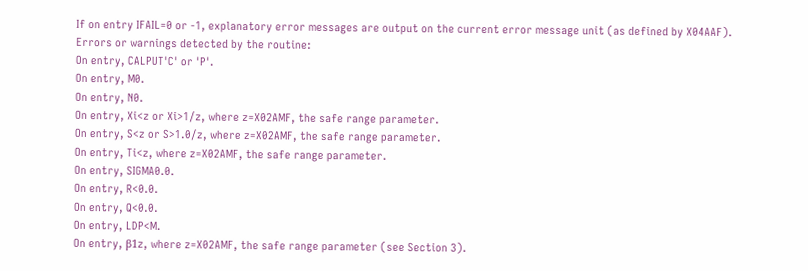If on entry IFAIL=0 or -1, explanatory error messages are output on the current error message unit (as defined by X04AAF).
Errors or warnings detected by the routine:
On entry, CALPUT'C' or 'P'.
On entry, M0.
On entry, N0.
On entry, Xi<z or Xi>1/z, where z=X02AMF, the safe range parameter.
On entry, S<z or S>1.0/z, where z=X02AMF, the safe range parameter.
On entry, Ti<z, where z=X02AMF, the safe range parameter.
On entry, SIGMA0.0.
On entry, R<0.0.
On entry, Q<0.0.
On entry, LDP<M.
On entry, β1z, where z=X02AMF, the safe range parameter (see Section 3).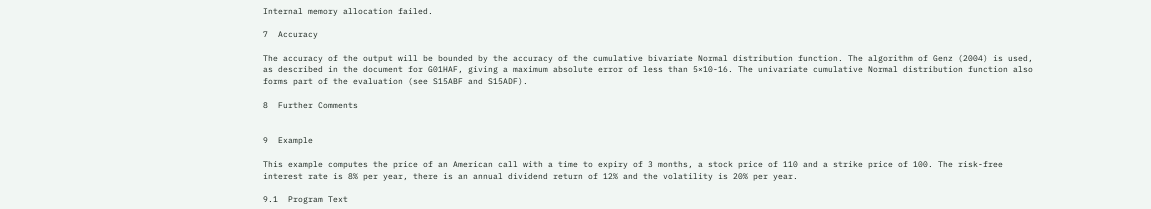Internal memory allocation failed.

7  Accuracy

The accuracy of the output will be bounded by the accuracy of the cumulative bivariate Normal distribution function. The algorithm of Genz (2004) is used, as described in the document for G01HAF, giving a maximum absolute error of less than 5×10-16. The univariate cumulative Normal distribution function also forms part of the evaluation (see S15ABF and S15ADF).

8  Further Comments


9  Example

This example computes the price of an American call with a time to expiry of 3 months, a stock price of 110 and a strike price of 100. The risk-free interest rate is 8% per year, there is an annual dividend return of 12% and the volatility is 20% per year.

9.1  Program Text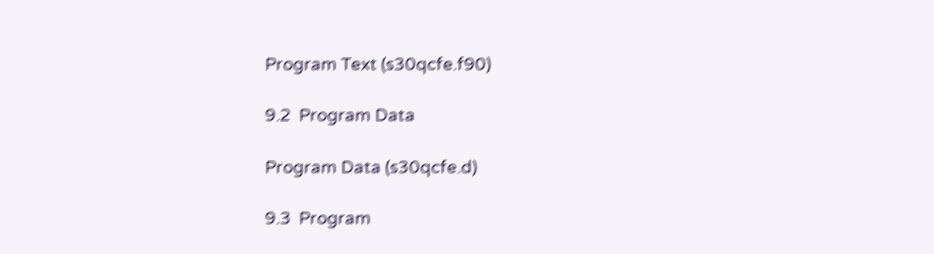Program Text (s30qcfe.f90)

9.2  Program Data

Program Data (s30qcfe.d)

9.3  Program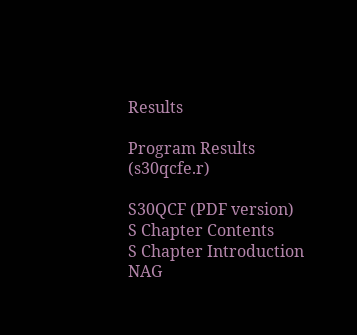Results

Program Results (s30qcfe.r)

S30QCF (PDF version)
S Chapter Contents
S Chapter Introduction
NAG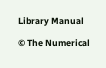Library Manual

© The Numerical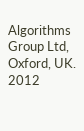Algorithms Group Ltd, Oxford, UK. 2012